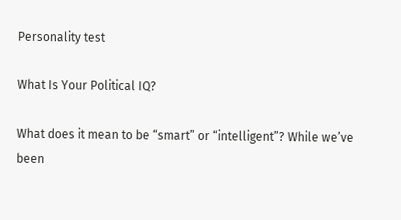Personality test

What Is Your Political IQ?

What does it mean to be “smart” or “intelligent”? While we’ve been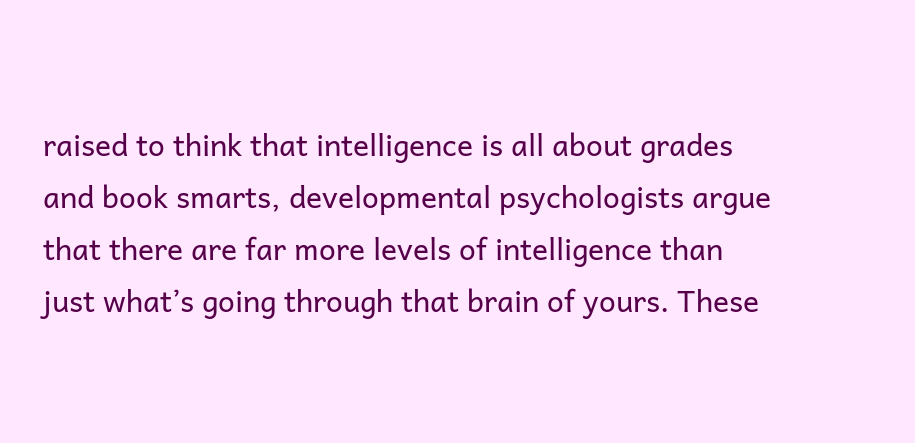raised to think that intelligence is all about grades and book smarts, developmental psychologists argue that there are far more levels of intelligence than just what’s going through that brain of yours. These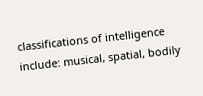classifications of intelligence include: musical, spatial, bodily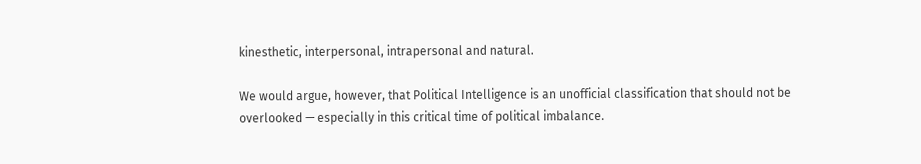kinesthetic, interpersonal, intrapersonal and natural.

We would argue, however, that Political Intelligence is an unofficial classification that should not be overlooked — especially in this critical time of political imbalance.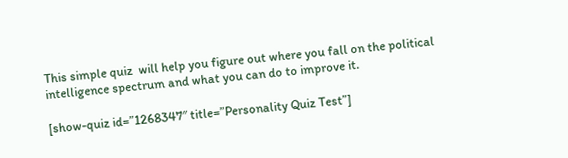This simple quiz  will help you figure out where you fall on the political intelligence spectrum and what you can do to improve it.

[show-quiz id=”1268347″ title=”Personality Quiz Test”]